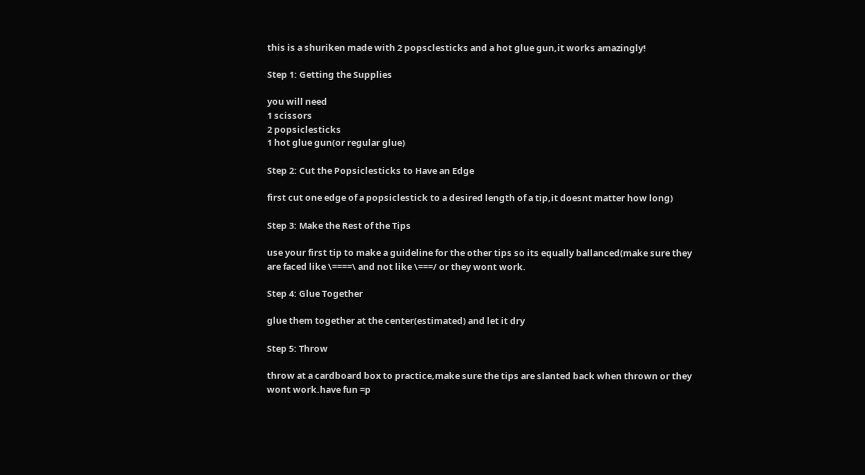this is a shuriken made with 2 popsclesticks and a hot glue gun,it works amazingly!

Step 1: Getting the Supplies

you will need
1 scissors
2 popsiclesticks
1 hot glue gun(or regular glue)

Step 2: Cut the Popsiclesticks to Have an Edge

first cut one edge of a popsiclestick to a desired length of a tip,it doesnt matter how long)

Step 3: Make the Rest of the Tips

use your first tip to make a guideline for the other tips so its equally ballanced(make sure they are faced like \====\ and not like \===/ or they wont work.

Step 4: Glue Together

glue them together at the center(estimated) and let it dry

Step 5: Throw

throw at a cardboard box to practice,make sure the tips are slanted back when thrown or they wont work.have fun =p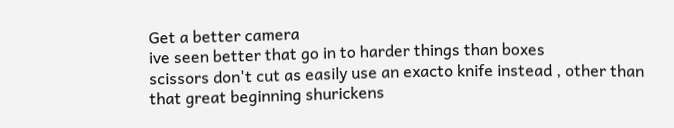Get a better camera
ive seen better that go in to harder things than boxes
scissors don't cut as easily use an exacto knife instead , other than that great beginning shurickens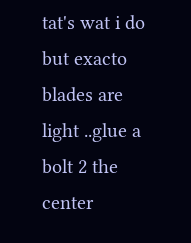tat's wat i do but exacto blades are light ..glue a bolt 2 the center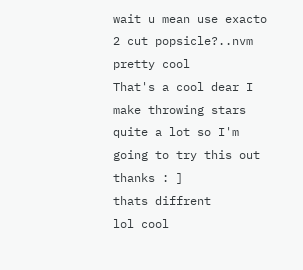wait u mean use exacto 2 cut popsicle?..nvm
pretty cool
That's a cool dear I make throwing stars quite a lot so I'm going to try this out thanks : ]
thats diffrent
lol cool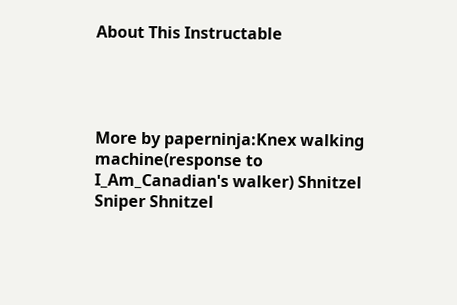About This Instructable




More by paperninja:Knex walking machine(response to I_Am_Canadian's walker) Shnitzel Sniper Shnitzel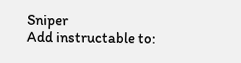Sniper
Add instructable to: